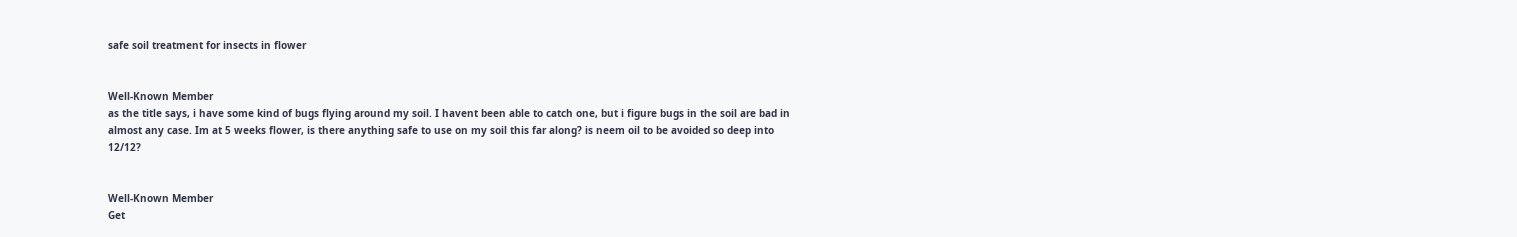safe soil treatment for insects in flower


Well-Known Member
as the title says, i have some kind of bugs flying around my soil. I havent been able to catch one, but i figure bugs in the soil are bad in almost any case. Im at 5 weeks flower, is there anything safe to use on my soil this far along? is neem oil to be avoided so deep into 12/12?


Well-Known Member
Get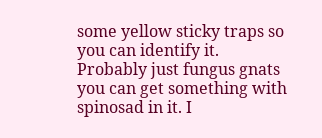some yellow sticky traps so you can identify it. Probably just fungus gnats you can get something with spinosad in it. I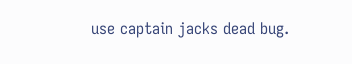use captain jacks dead bug.